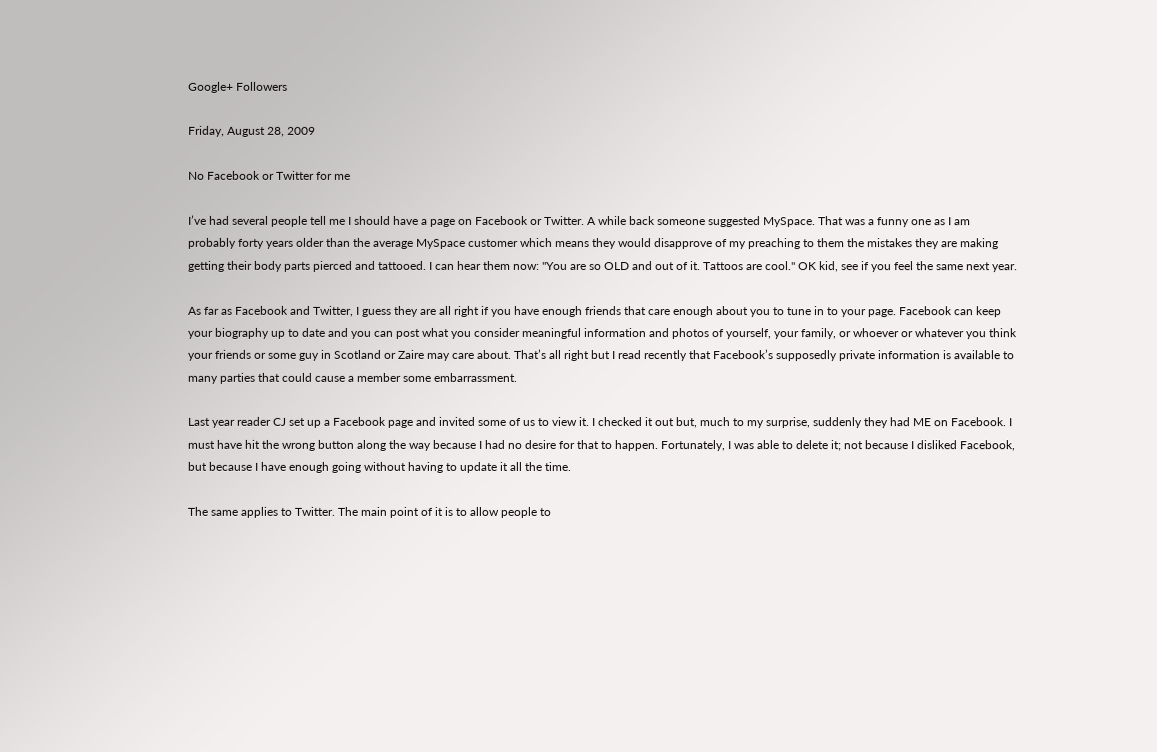Google+ Followers

Friday, August 28, 2009

No Facebook or Twitter for me

I’ve had several people tell me I should have a page on Facebook or Twitter. A while back someone suggested MySpace. That was a funny one as I am probably forty years older than the average MySpace customer which means they would disapprove of my preaching to them the mistakes they are making getting their body parts pierced and tattooed. I can hear them now: "You are so OLD and out of it. Tattoos are cool." OK kid, see if you feel the same next year.

As far as Facebook and Twitter, I guess they are all right if you have enough friends that care enough about you to tune in to your page. Facebook can keep your biography up to date and you can post what you consider meaningful information and photos of yourself, your family, or whoever or whatever you think your friends or some guy in Scotland or Zaire may care about. That’s all right but I read recently that Facebook’s supposedly private information is available to many parties that could cause a member some embarrassment.

Last year reader CJ set up a Facebook page and invited some of us to view it. I checked it out but, much to my surprise, suddenly they had ME on Facebook. I must have hit the wrong button along the way because I had no desire for that to happen. Fortunately, I was able to delete it; not because I disliked Facebook, but because I have enough going without having to update it all the time.

The same applies to Twitter. The main point of it is to allow people to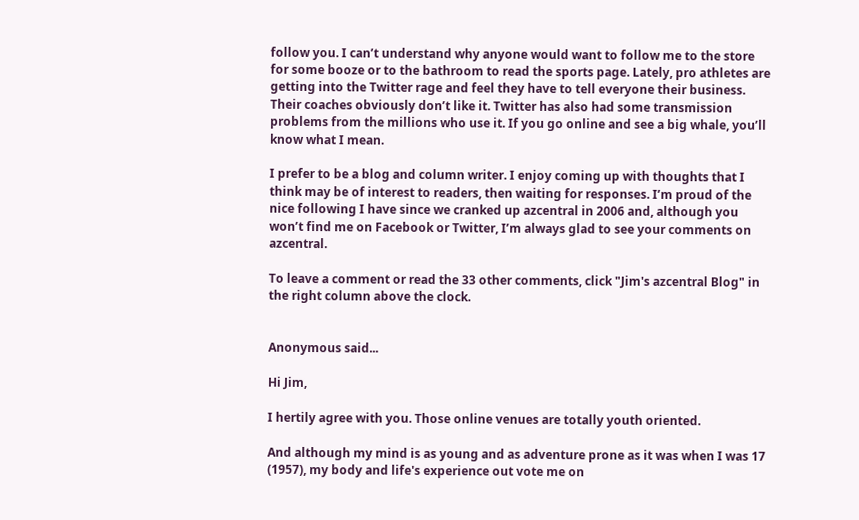follow you. I can’t understand why anyone would want to follow me to the store for some booze or to the bathroom to read the sports page. Lately, pro athletes are getting into the Twitter rage and feel they have to tell everyone their business. Their coaches obviously don’t like it. Twitter has also had some transmission problems from the millions who use it. If you go online and see a big whale, you’ll know what I mean.

I prefer to be a blog and column writer. I enjoy coming up with thoughts that I think may be of interest to readers, then waiting for responses. I’m proud of the nice following I have since we cranked up azcentral in 2006 and, although you won’t find me on Facebook or Twitter, I’m always glad to see your comments on azcentral.

To leave a comment or read the 33 other comments, click "Jim's azcentral Blog" in the right column above the clock.


Anonymous said...

Hi Jim,

I hertily agree with you. Those online venues are totally youth oriented.

And although my mind is as young and as adventure prone as it was when I was 17 (1957), my body and life's experience out vote me on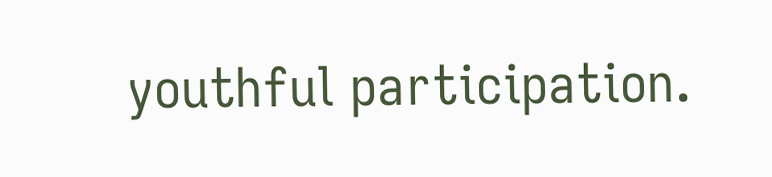youthful participation.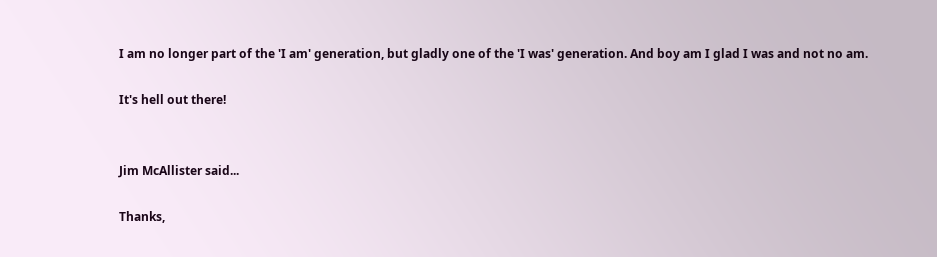I am no longer part of the 'I am' generation, but gladly one of the 'I was' generation. And boy am I glad I was and not no am.

It's hell out there!


Jim McAllister said...

Thanks,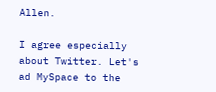Allen.

I agree especially about Twitter. Let's ad MySpace to the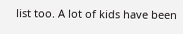list too. A lot of kids have been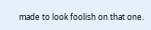made to look foolish on that one.